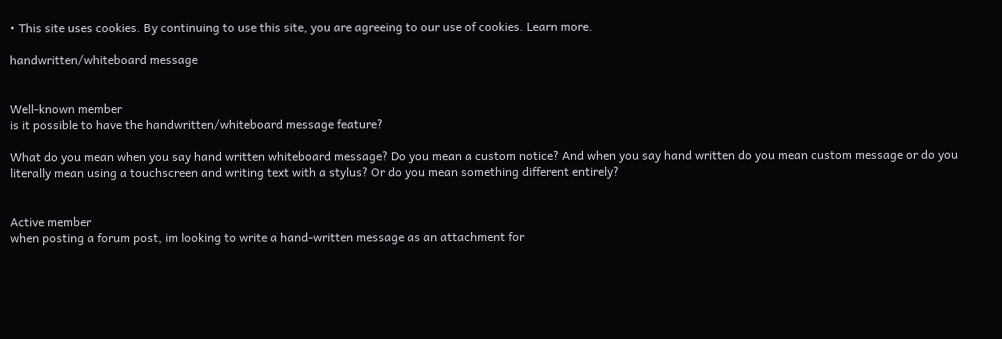• This site uses cookies. By continuing to use this site, you are agreeing to our use of cookies. Learn more.

handwritten/whiteboard message


Well-known member
is it possible to have the handwritten/whiteboard message feature?

What do you mean when you say hand written whiteboard message? Do you mean a custom notice? And when you say hand written do you mean custom message or do you literally mean using a touchscreen and writing text with a stylus? Or do you mean something different entirely?


Active member
when posting a forum post, im looking to write a hand-written message as an attachment for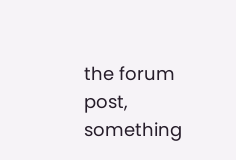the forum post, something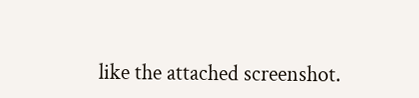like the attached screenshot.